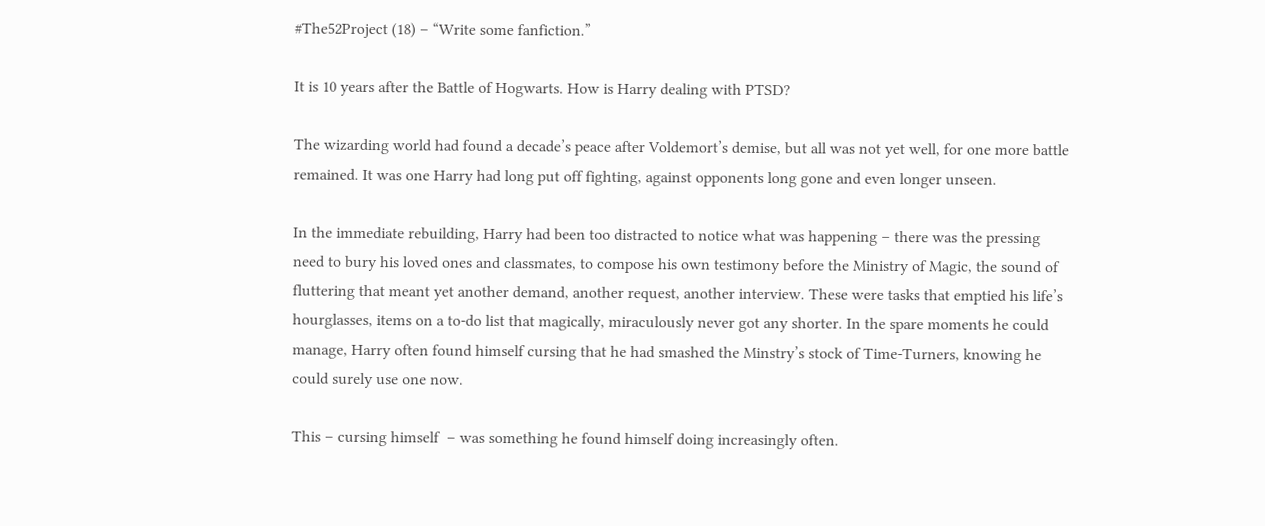#The52Project (18) – “Write some fanfiction.”

It is 10 years after the Battle of Hogwarts. How is Harry dealing with PTSD?

The wizarding world had found a decade’s peace after Voldemort’s demise, but all was not yet well, for one more battle remained. It was one Harry had long put off fighting, against opponents long gone and even longer unseen.

In the immediate rebuilding, Harry had been too distracted to notice what was happening – there was the pressing need to bury his loved ones and classmates, to compose his own testimony before the Ministry of Magic, the sound of fluttering that meant yet another demand, another request, another interview. These were tasks that emptied his life’s hourglasses, items on a to-do list that magically, miraculously never got any shorter. In the spare moments he could manage, Harry often found himself cursing that he had smashed the Minstry’s stock of Time-Turners, knowing he could surely use one now.

This – cursing himself  – was something he found himself doing increasingly often.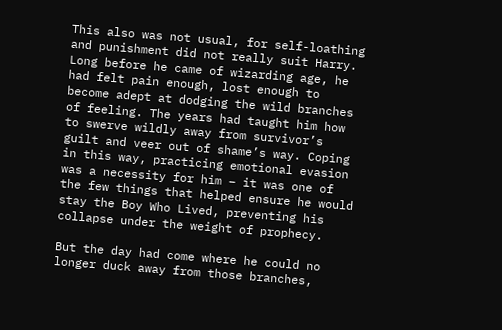This also was not usual, for self-loathing and punishment did not really suit Harry. Long before he came of wizarding age, he had felt pain enough, lost enough to become adept at dodging the wild branches of feeling. The years had taught him how to swerve wildly away from survivor’s guilt and veer out of shame’s way. Coping in this way, practicing emotional evasion was a necessity for him – it was one of the few things that helped ensure he would stay the Boy Who Lived, preventing his collapse under the weight of prophecy.

But the day had come where he could no longer duck away from those branches,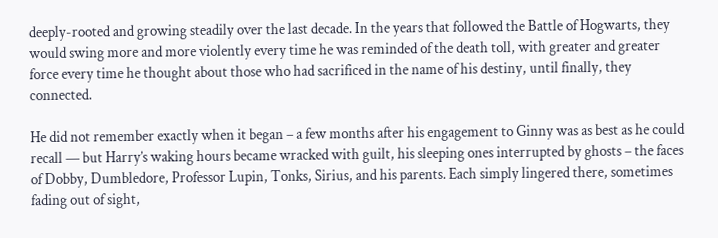deeply-rooted and growing steadily over the last decade. In the years that followed the Battle of Hogwarts, they would swing more and more violently every time he was reminded of the death toll, with greater and greater force every time he thought about those who had sacrificed in the name of his destiny, until finally, they connected.

He did not remember exactly when it began – a few months after his engagement to Ginny was as best as he could recall — but Harry’s waking hours became wracked with guilt, his sleeping ones interrupted by ghosts – the faces of Dobby, Dumbledore, Professor Lupin, Tonks, Sirius, and his parents. Each simply lingered there, sometimes fading out of sight,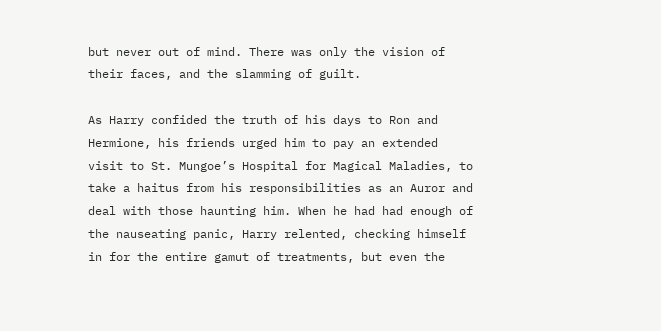but never out of mind. There was only the vision of their faces, and the slamming of guilt.

As Harry confided the truth of his days to Ron and Hermione, his friends urged him to pay an extended visit to St. Mungoe’s Hospital for Magical Maladies, to take a haitus from his responsibilities as an Auror and deal with those haunting him. When he had had enough of the nauseating panic, Harry relented, checking himself in for the entire gamut of treatments, but even the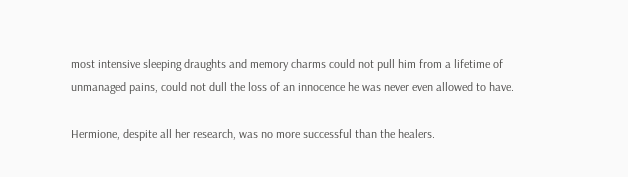most intensive sleeping draughts and memory charms could not pull him from a lifetime of unmanaged pains, could not dull the loss of an innocence he was never even allowed to have.

Hermione, despite all her research, was no more successful than the healers.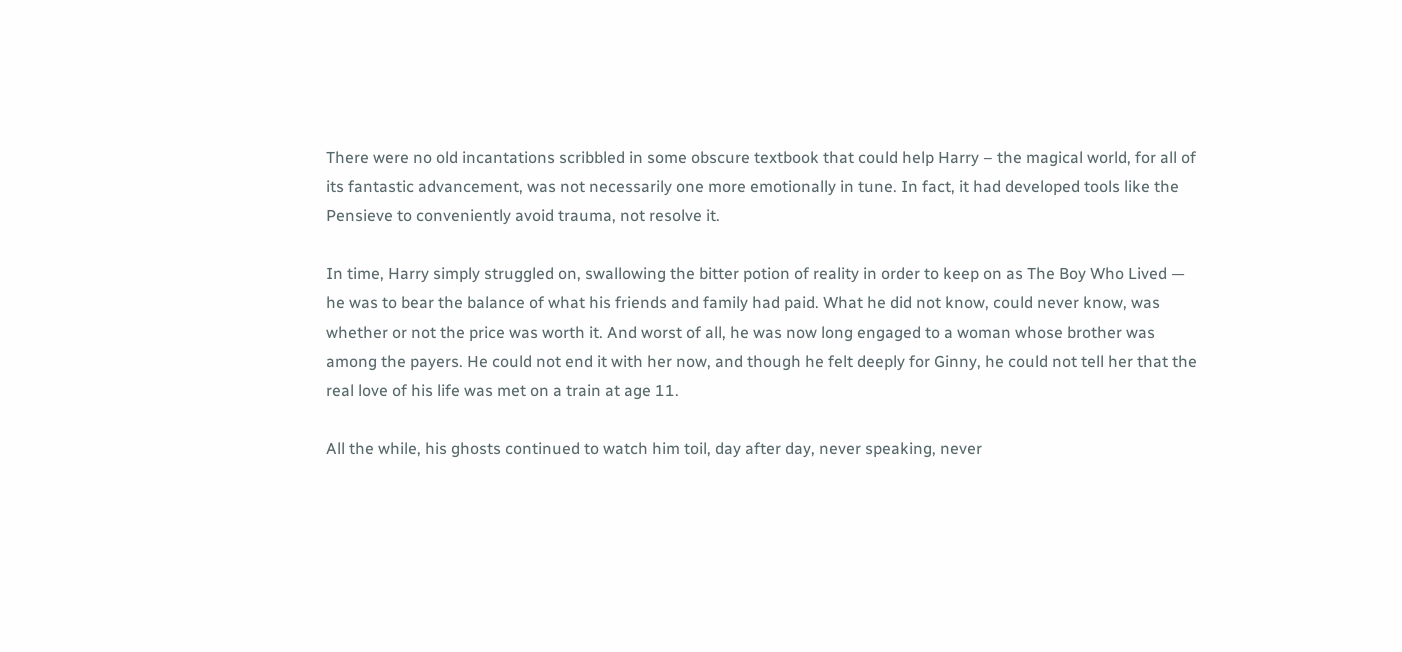There were no old incantations scribbled in some obscure textbook that could help Harry – the magical world, for all of its fantastic advancement, was not necessarily one more emotionally in tune. In fact, it had developed tools like the Pensieve to conveniently avoid trauma, not resolve it.

In time, Harry simply struggled on, swallowing the bitter potion of reality in order to keep on as The Boy Who Lived — he was to bear the balance of what his friends and family had paid. What he did not know, could never know, was whether or not the price was worth it. And worst of all, he was now long engaged to a woman whose brother was among the payers. He could not end it with her now, and though he felt deeply for Ginny, he could not tell her that the real love of his life was met on a train at age 11.

All the while, his ghosts continued to watch him toil, day after day, never speaking, never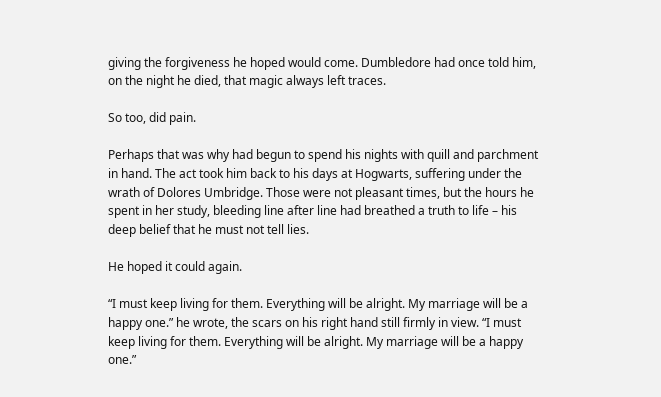giving the forgiveness he hoped would come. Dumbledore had once told him, on the night he died, that magic always left traces.

So too, did pain.

Perhaps that was why had begun to spend his nights with quill and parchment in hand. The act took him back to his days at Hogwarts, suffering under the wrath of Dolores Umbridge. Those were not pleasant times, but the hours he spent in her study, bleeding line after line had breathed a truth to life – his deep belief that he must not tell lies.

He hoped it could again.

“I must keep living for them. Everything will be alright. My marriage will be a happy one.” he wrote, the scars on his right hand still firmly in view. “I must keep living for them. Everything will be alright. My marriage will be a happy one.”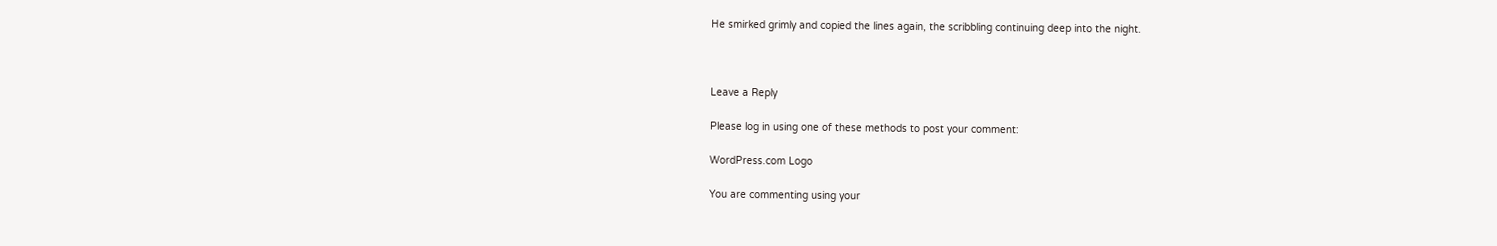He smirked grimly and copied the lines again, the scribbling continuing deep into the night.



Leave a Reply

Please log in using one of these methods to post your comment:

WordPress.com Logo

You are commenting using your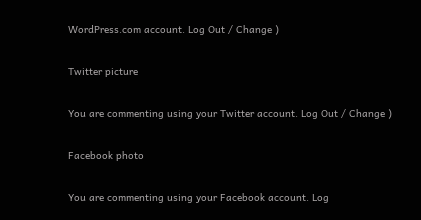WordPress.com account. Log Out / Change )

Twitter picture

You are commenting using your Twitter account. Log Out / Change )

Facebook photo

You are commenting using your Facebook account. Log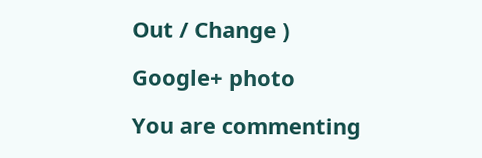Out / Change )

Google+ photo

You are commenting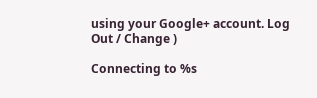using your Google+ account. Log Out / Change )

Connecting to %s